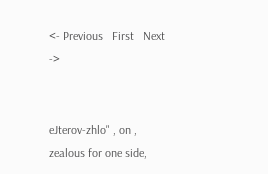<- Previous   First   Next ->


eJterov-zhlo" , on , zealous for one side,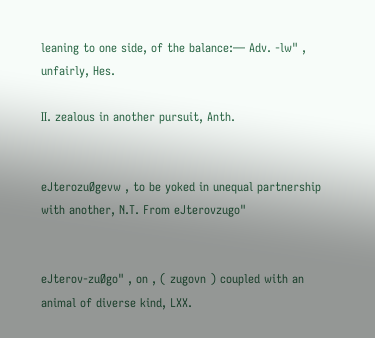leaning to one side, of the balance:— Adv. -lw" , unfairly, Hes.

II. zealous in another pursuit, Anth.


eJterozuØgevw , to be yoked in unequal partnership with another, N.T. From eJterovzugo"


eJterov-zuØgo" , on , ( zugovn ) coupled with an animal of diverse kind, LXX.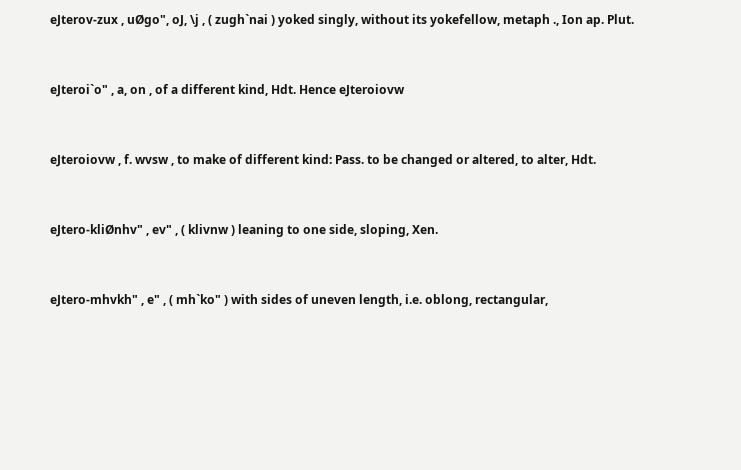eJterov-zux , uØgo", oJ, \j , ( zugh`nai ) yoked singly, without its yokefellow, metaph ., Ion ap. Plut.


eJteroi`o" , a, on , of a different kind, Hdt. Hence eJteroiovw


eJteroiovw , f. wvsw , to make of different kind: Pass. to be changed or altered, to alter, Hdt.


eJtero-kliØnhv" , ev" , ( klivnw ) leaning to one side, sloping, Xen.


eJtero-mhvkh" , e" , ( mh`ko" ) with sides of uneven length, i.e. oblong, rectangular,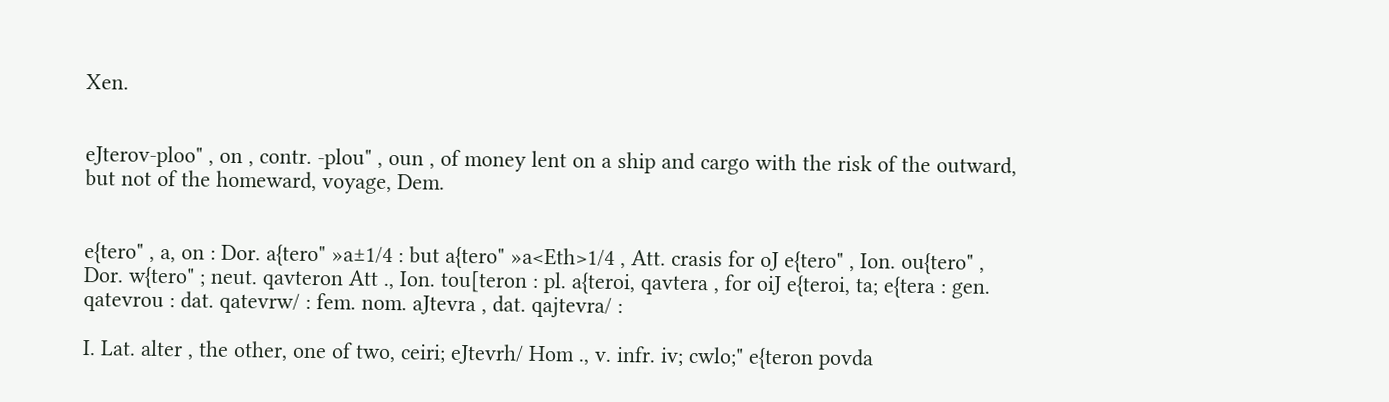Xen.


eJterov-ploo" , on , contr. -plou" , oun , of money lent on a ship and cargo with the risk of the outward, but not of the homeward, voyage, Dem.


e{tero" , a, on : Dor. a{tero" »a±1/4 : but a{tero" »a<Eth>1/4 , Att. crasis for oJ e{tero" , Ion. ou{tero" , Dor. w{tero" ; neut. qavteron Att ., Ion. tou[teron : pl. a{teroi, qavtera , for oiJ e{teroi, ta; e{tera : gen. qatevrou : dat. qatevrw/ : fem. nom. aJtevra , dat. qajtevra/ :

I. Lat. alter , the other, one of two, ceiri; eJtevrh/ Hom ., v. infr. iv; cwlo;" e{teron povda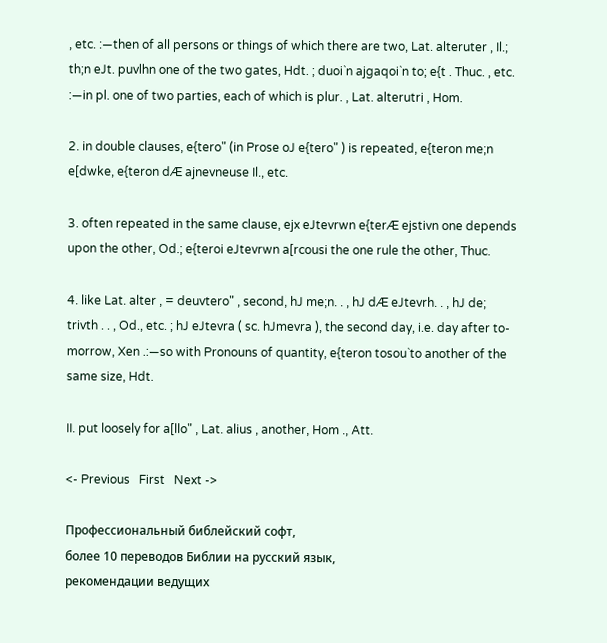, etc. :—then of all persons or things of which there are two, Lat. alteruter , Il.; th;n eJt. puvlhn one of the two gates, Hdt. ; duoi`n ajgaqoi`n to; e{t . Thuc. , etc. :—in pl. one of two parties, each of which is plur. , Lat. alterutri , Hom.

2. in double clauses, e{tero" (in Prose oJ e{tero" ) is repeated, e{teron me;n e[dwke, e{teron dÆ ajnevneuse Il., etc.

3. often repeated in the same clause, ejx eJtevrwn e{terÆ ejstivn one depends upon the other, Od.; e{teroi eJtevrwn a[rcousi the one rule the other, Thuc.

4. like Lat. alter , = deuvtero" , second, hJ me;n. . , hJ dÆ eJtevrh. . , hJ de; trivth . . , Od., etc. ; hJ eJtevra ( sc. hJmevra ), the second day, i.e. day after to-morrow, Xen .:—so with Pronouns of quantity, e{teron tosou`to another of the same size, Hdt.

II. put loosely for a[llo" , Lat. alius , another, Hom ., Att.

<- Previous   First   Next ->

Профессиональный библейский софт,
более 10 переводов Библии на русский язык,
рекомендации ведущих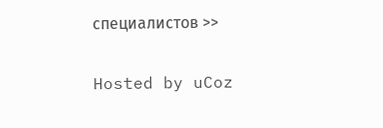специалистов >>

Hosted by uCoz